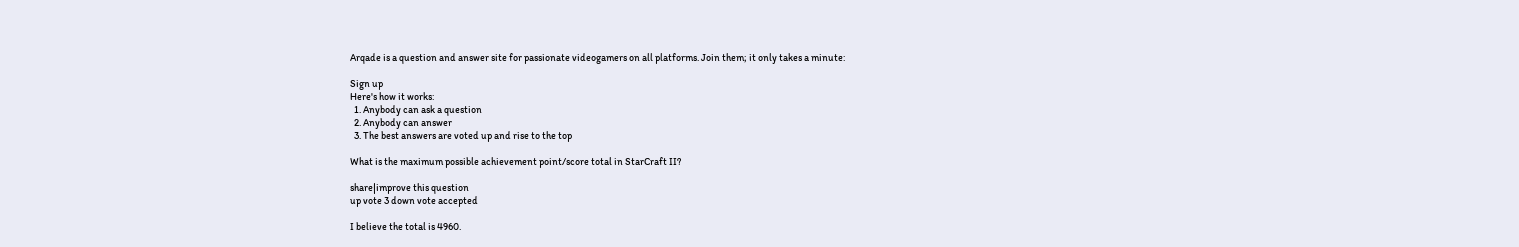Arqade is a question and answer site for passionate videogamers on all platforms. Join them; it only takes a minute:

Sign up
Here's how it works:
  1. Anybody can ask a question
  2. Anybody can answer
  3. The best answers are voted up and rise to the top

What is the maximum possible achievement point/score total in StarCraft II?

share|improve this question
up vote 3 down vote accepted

I believe the total is 4960.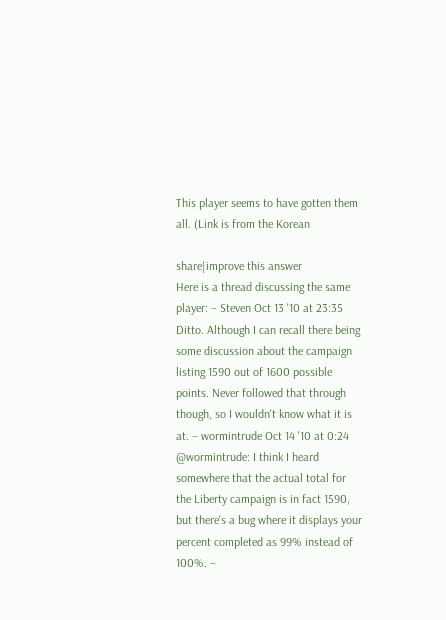This player seems to have gotten them all. (Link is from the Korean

share|improve this answer
Here is a thread discussing the same player: – Steven Oct 13 '10 at 23:35
Ditto. Although I can recall there being some discussion about the campaign listing 1590 out of 1600 possible points. Never followed that through though, so I wouldn't know what it is at. – wormintrude Oct 14 '10 at 0:24
@wormintrude: I think I heard somewhere that the actual total for the Liberty campaign is in fact 1590, but there's a bug where it displays your percent completed as 99% instead of 100%. –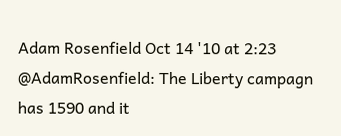Adam Rosenfield Oct 14 '10 at 2:23
@AdamRosenfield: The Liberty campagn has 1590 and it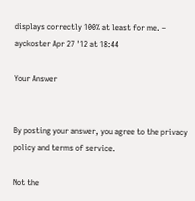displays correctly 100% at least for me. – ayckoster Apr 27 '12 at 18:44

Your Answer


By posting your answer, you agree to the privacy policy and terms of service.

Not the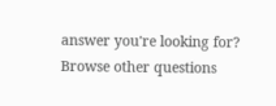answer you're looking for? Browse other questions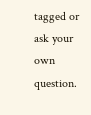tagged or ask your own question.